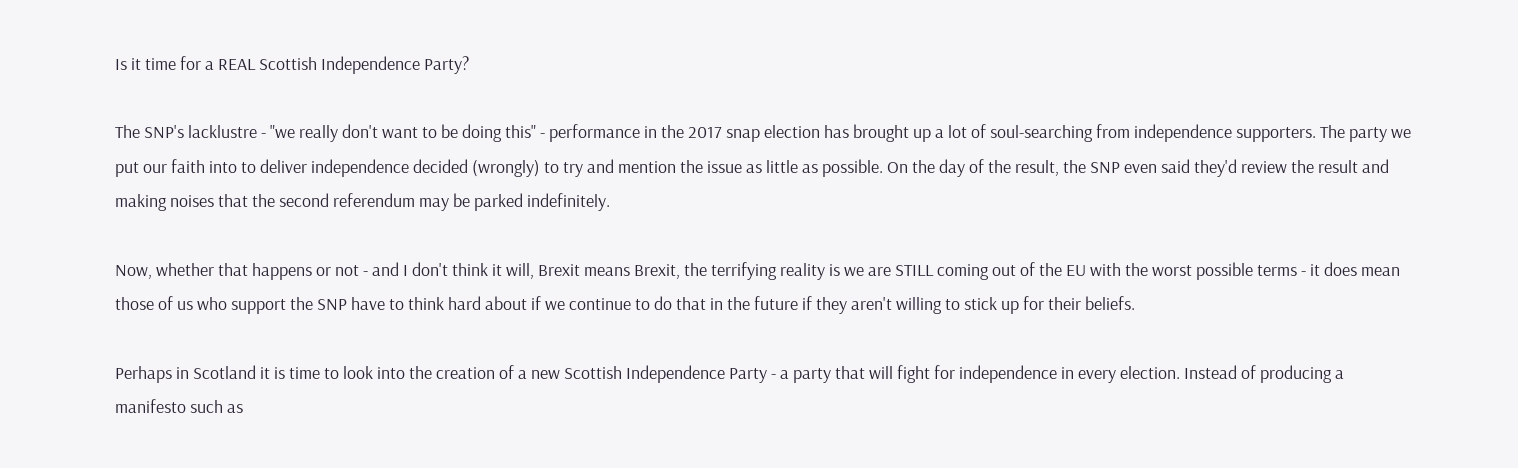Is it time for a REAL Scottish Independence Party?

The SNP's lacklustre - "we really don't want to be doing this" - performance in the 2017 snap election has brought up a lot of soul-searching from independence supporters. The party we put our faith into to deliver independence decided (wrongly) to try and mention the issue as little as possible. On the day of the result, the SNP even said they'd review the result and making noises that the second referendum may be parked indefinitely.

Now, whether that happens or not - and I don't think it will, Brexit means Brexit, the terrifying reality is we are STILL coming out of the EU with the worst possible terms - it does mean those of us who support the SNP have to think hard about if we continue to do that in the future if they aren't willing to stick up for their beliefs.

Perhaps in Scotland it is time to look into the creation of a new Scottish Independence Party - a party that will fight for independence in every election. Instead of producing a manifesto such as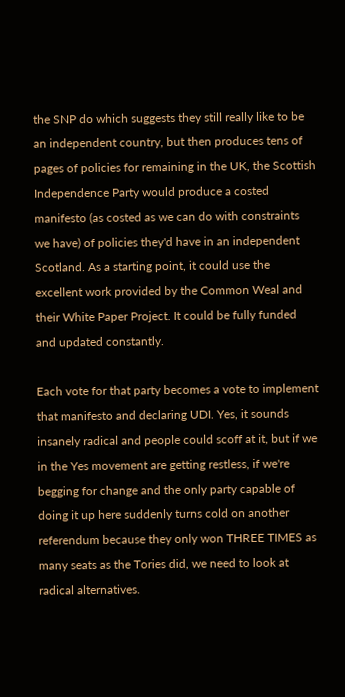the SNP do which suggests they still really like to be an independent country, but then produces tens of pages of policies for remaining in the UK, the Scottish Independence Party would produce a costed manifesto (as costed as we can do with constraints we have) of policies they'd have in an independent Scotland. As a starting point, it could use the excellent work provided by the Common Weal and their White Paper Project. It could be fully funded and updated constantly.

Each vote for that party becomes a vote to implement that manifesto and declaring UDI. Yes, it sounds insanely radical and people could scoff at it, but if we in the Yes movement are getting restless, if we're begging for change and the only party capable of doing it up here suddenly turns cold on another referendum because they only won THREE TIMES as many seats as the Tories did, we need to look at radical alternatives.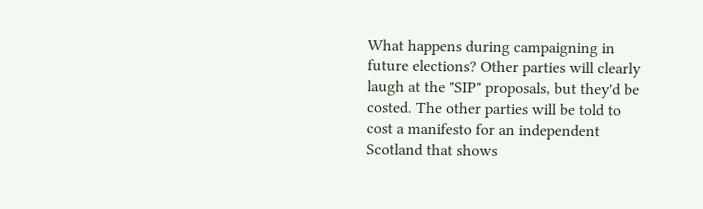What happens during campaigning in future elections? Other parties will clearly laugh at the "SIP" proposals, but they'd be costed. The other parties will be told to cost a manifesto for an independent Scotland that shows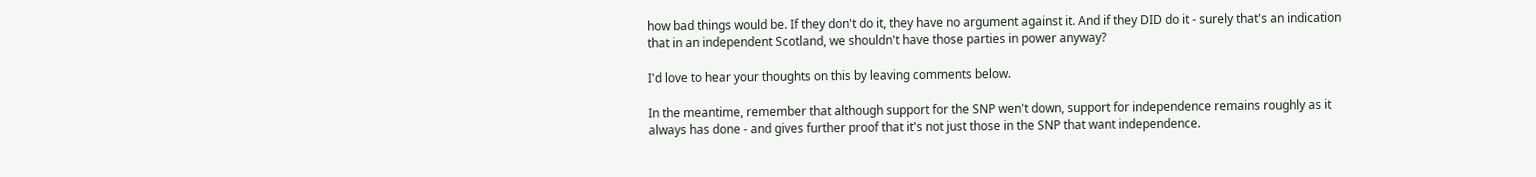how bad things would be. If they don't do it, they have no argument against it. And if they DID do it - surely that's an indication that in an independent Scotland, we shouldn't have those parties in power anyway?

I'd love to hear your thoughts on this by leaving comments below.

In the meantime, remember that although support for the SNP wen't down, support for independence remains roughly as it always has done - and gives further proof that it's not just those in the SNP that want independence.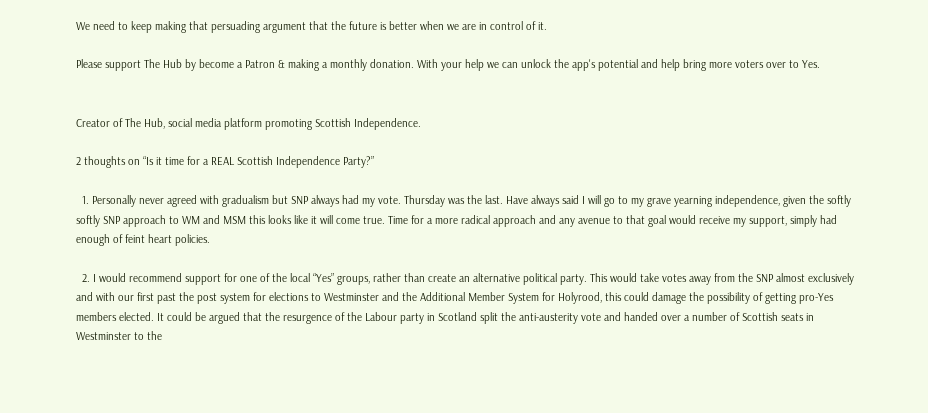We need to keep making that persuading argument that the future is better when we are in control of it.

Please support The Hub by become a Patron & making a monthly donation. With your help we can unlock the app's potential and help bring more voters over to Yes.


Creator of The Hub, social media platform promoting Scottish Independence.

2 thoughts on “Is it time for a REAL Scottish Independence Party?”

  1. Personally never agreed with gradualism but SNP always had my vote. Thursday was the last. Have always said I will go to my grave yearning independence, given the softly softly SNP approach to WM and MSM this looks like it will come true. Time for a more radical approach and any avenue to that goal would receive my support, simply had enough of feint heart policies.

  2. I would recommend support for one of the local “Yes” groups, rather than create an alternative political party. This would take votes away from the SNP almost exclusively and with our first past the post system for elections to Westminster and the Additional Member System for Holyrood, this could damage the possibility of getting pro-Yes members elected. It could be argued that the resurgence of the Labour party in Scotland split the anti-austerity vote and handed over a number of Scottish seats in Westminster to the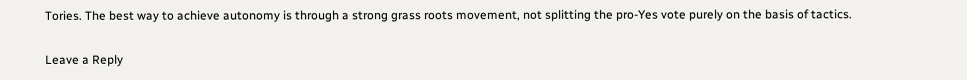Tories. The best way to achieve autonomy is through a strong grass roots movement, not splitting the pro-Yes vote purely on the basis of tactics.

Leave a Reply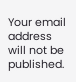Your email address will not be published.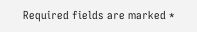Required fields are marked *